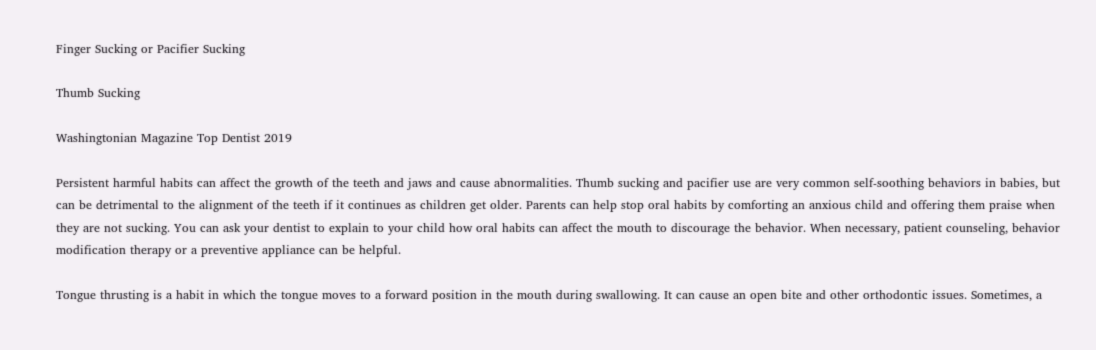Finger Sucking or Pacifier Sucking

Thumb Sucking

Washingtonian Magazine Top Dentist 2019

Persistent harmful habits can affect the growth of the teeth and jaws and cause abnormalities. Thumb sucking and pacifier use are very common self-soothing behaviors in babies, but can be detrimental to the alignment of the teeth if it continues as children get older. Parents can help stop oral habits by comforting an anxious child and offering them praise when they are not sucking. You can ask your dentist to explain to your child how oral habits can affect the mouth to discourage the behavior. When necessary, patient counseling, behavior modification therapy or a preventive appliance can be helpful.

Tongue thrusting is a habit in which the tongue moves to a forward position in the mouth during swallowing. It can cause an open bite and other orthodontic issues. Sometimes, a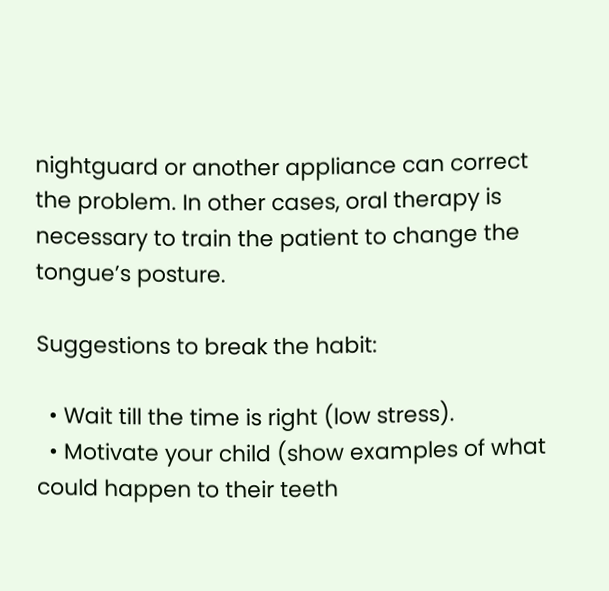nightguard or another appliance can correct the problem. In other cases, oral therapy is necessary to train the patient to change the tongue’s posture.

Suggestions to break the habit:

  • Wait till the time is right (low stress).
  • Motivate your child (show examples of what could happen to their teeth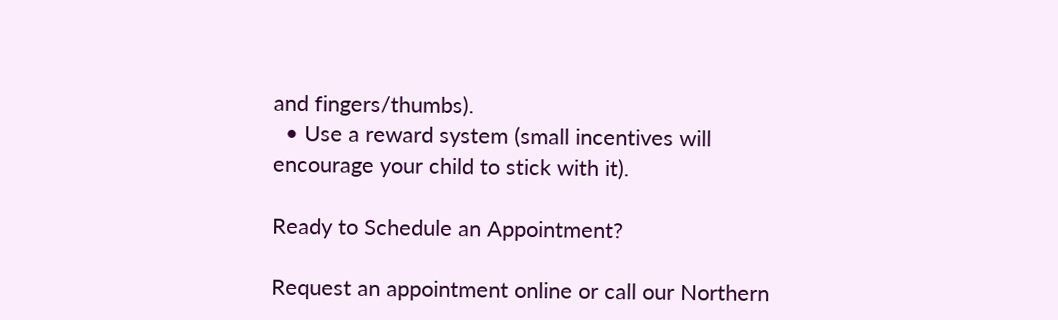and fingers/thumbs).
  • Use a reward system (small incentives will encourage your child to stick with it).

Ready to Schedule an Appointment?

Request an appointment online or call our Northern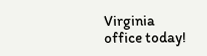Virginia office today!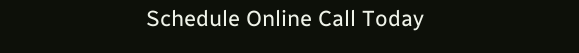Schedule Online Call Today